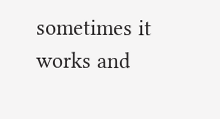sometimes it works and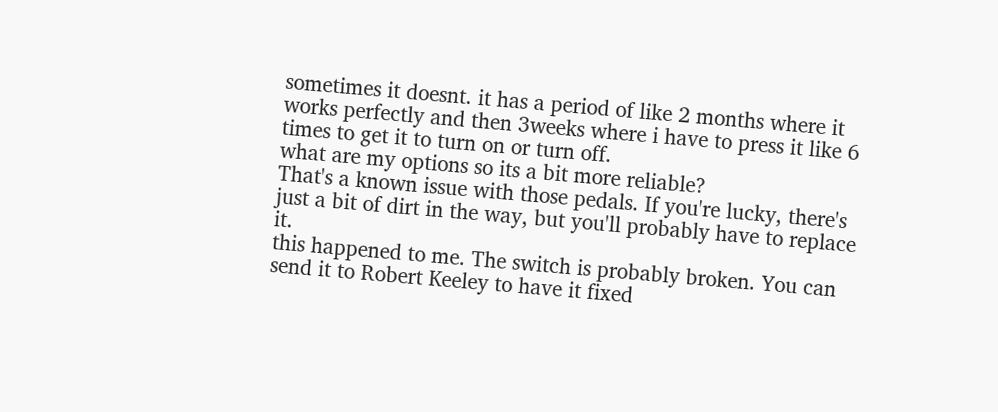sometimes it doesnt. it has a period of like 2 months where it works perfectly and then 3weeks where i have to press it like 6 times to get it to turn on or turn off.
what are my options so its a bit more reliable?
That's a known issue with those pedals. If you're lucky, there's just a bit of dirt in the way, but you'll probably have to replace it.
this happened to me. The switch is probably broken. You can send it to Robert Keeley to have it fixed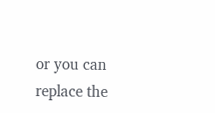or you can replace the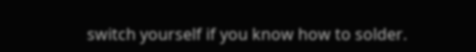switch yourself if you know how to solder.